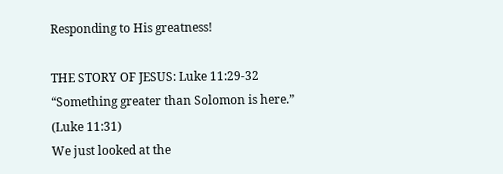Responding to His greatness!

THE STORY OF JESUS: Luke 11:29-32
“Something greater than Solomon is here.” (Luke 11:31)
We just looked at the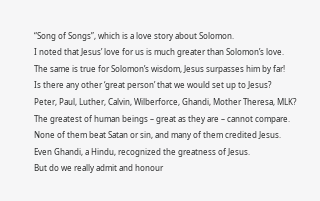“Song of Songs”, which is a love story about Solomon.
I noted that Jesus’ love for us is much greater than Solomon’s love.
The same is true for Solomon’s wisdom, Jesus surpasses him by far!
Is there any other ‘great person’ that we would set up to Jesus?
Peter, Paul, Luther, Calvin, Wilberforce, Ghandi, Mother Theresa, MLK?
The greatest of human beings – great as they are – cannot compare.
None of them beat Satan or sin, and many of them credited Jesus.
Even Ghandi, a Hindu, recognized the greatness of Jesus.
But do we really admit and honour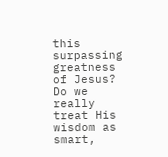this surpassing greatness of Jesus?
Do we really treat His wisdom as smart,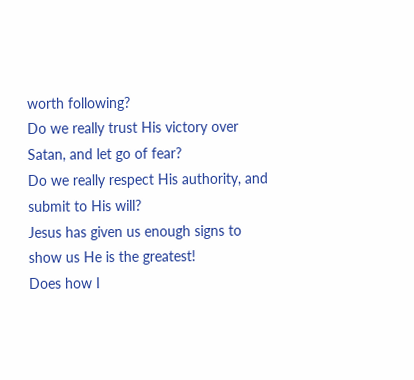worth following?
Do we really trust His victory over Satan, and let go of fear?
Do we really respect His authority, and submit to His will?
Jesus has given us enough signs to show us He is the greatest!
Does how I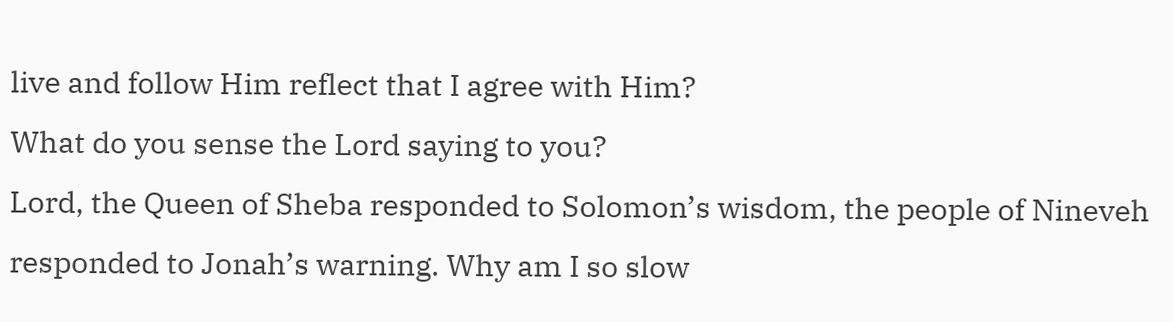live and follow Him reflect that I agree with Him?
What do you sense the Lord saying to you?
Lord, the Queen of Sheba responded to Solomon’s wisdom, the people of Nineveh responded to Jonah’s warning. Why am I so slow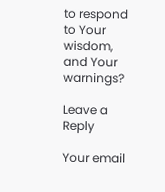to respond to Your wisdom, and Your warnings?

Leave a Reply

Your email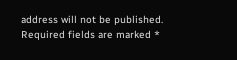address will not be published. Required fields are marked *